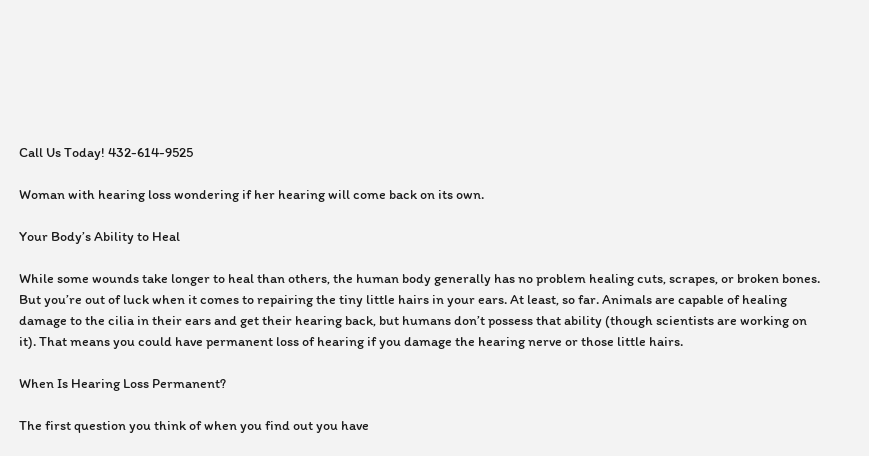Call Us Today! 432-614-9525

Woman with hearing loss wondering if her hearing will come back on its own.

Your Body’s Ability to Heal

While some wounds take longer to heal than others, the human body generally has no problem healing cuts, scrapes, or broken bones. But you’re out of luck when it comes to repairing the tiny little hairs in your ears. At least, so far. Animals are capable of healing damage to the cilia in their ears and get their hearing back, but humans don’t possess that ability (though scientists are working on it). That means you could have permanent loss of hearing if you damage the hearing nerve or those little hairs.

When Is Hearing Loss Permanent?

The first question you think of when you find out you have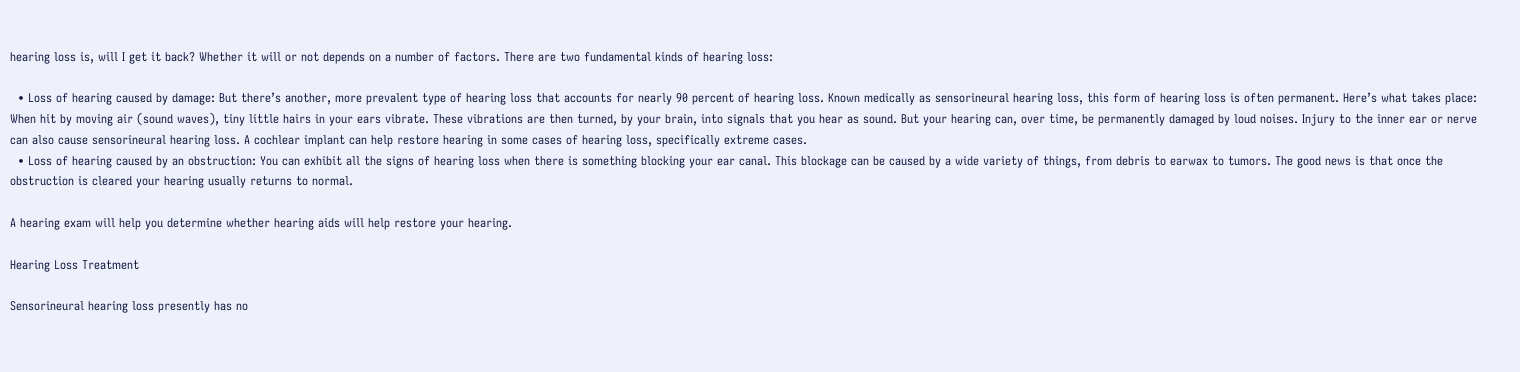hearing loss is, will I get it back? Whether it will or not depends on a number of factors. There are two fundamental kinds of hearing loss:

  • Loss of hearing caused by damage: But there’s another, more prevalent type of hearing loss that accounts for nearly 90 percent of hearing loss. Known medically as sensorineural hearing loss, this form of hearing loss is often permanent. Here’s what takes place: When hit by moving air (sound waves), tiny little hairs in your ears vibrate. These vibrations are then turned, by your brain, into signals that you hear as sound. But your hearing can, over time, be permanently damaged by loud noises. Injury to the inner ear or nerve can also cause sensorineural hearing loss. A cochlear implant can help restore hearing in some cases of hearing loss, specifically extreme cases.
  • Loss of hearing caused by an obstruction: You can exhibit all the signs of hearing loss when there is something blocking your ear canal. This blockage can be caused by a wide variety of things, from debris to earwax to tumors. The good news is that once the obstruction is cleared your hearing usually returns to normal.

A hearing exam will help you determine whether hearing aids will help restore your hearing.

Hearing Loss Treatment

Sensorineural hearing loss presently has no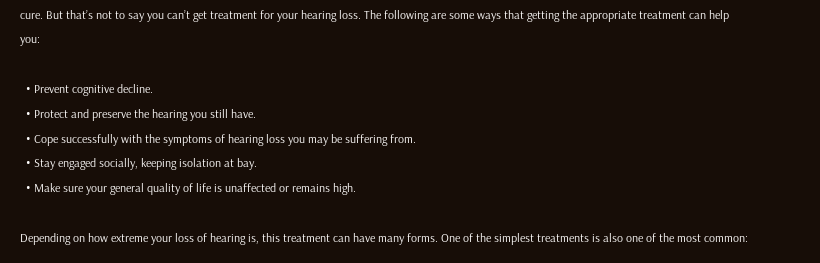cure. But that’s not to say you can’t get treatment for your hearing loss. The following are some ways that getting the appropriate treatment can help you:

  • Prevent cognitive decline.
  • Protect and preserve the hearing you still have.
  • Cope successfully with the symptoms of hearing loss you may be suffering from.
  • Stay engaged socially, keeping isolation at bay.
  • Make sure your general quality of life is unaffected or remains high.

Depending on how extreme your loss of hearing is, this treatment can have many forms. One of the simplest treatments is also one of the most common: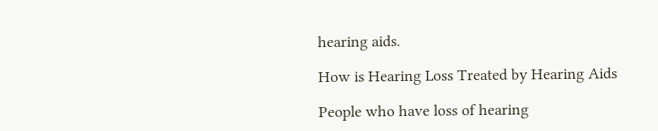hearing aids.

How is Hearing Loss Treated by Hearing Aids

People who have loss of hearing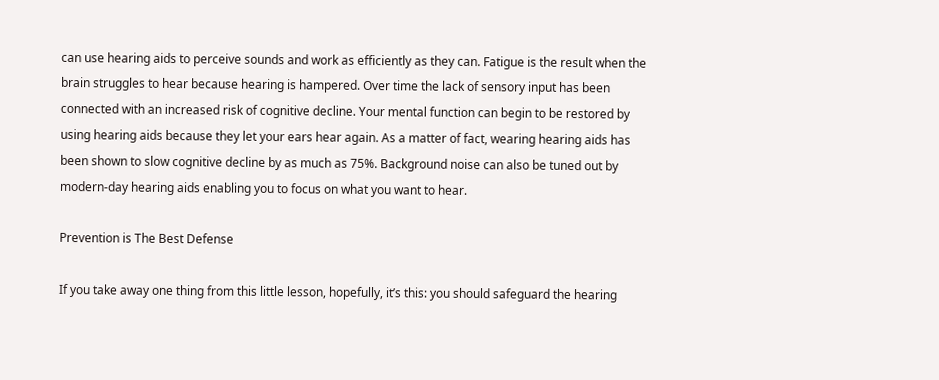can use hearing aids to perceive sounds and work as efficiently as they can. Fatigue is the result when the brain struggles to hear because hearing is hampered. Over time the lack of sensory input has been connected with an increased risk of cognitive decline. Your mental function can begin to be restored by using hearing aids because they let your ears hear again. As a matter of fact, wearing hearing aids has been shown to slow cognitive decline by as much as 75%. Background noise can also be tuned out by modern-day hearing aids enabling you to focus on what you want to hear.

Prevention is The Best Defense

If you take away one thing from this little lesson, hopefully, it’s this: you should safeguard the hearing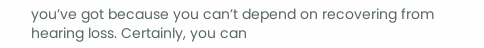you’ve got because you can’t depend on recovering from hearing loss. Certainly, you can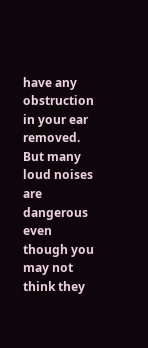have any obstruction in your ear removed. But many loud noises are dangerous even though you may not think they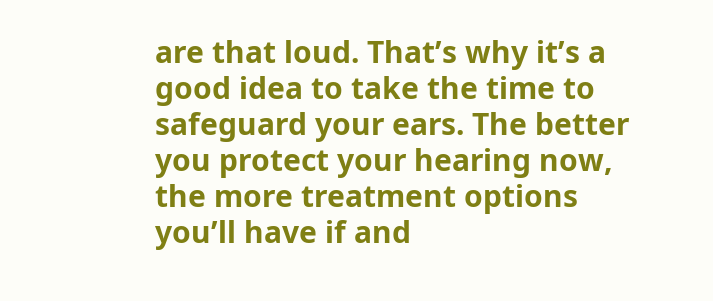are that loud. That’s why it’s a good idea to take the time to safeguard your ears. The better you protect your hearing now, the more treatment options you’ll have if and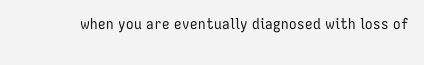when you are eventually diagnosed with loss of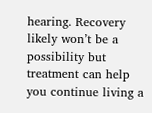hearing. Recovery likely won’t be a possibility but treatment can help you continue living a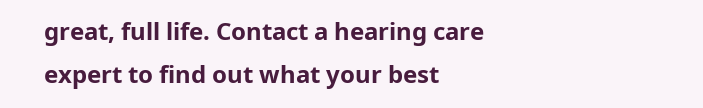great, full life. Contact a hearing care expert to find out what your best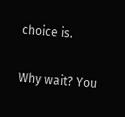choice is.

Why wait? You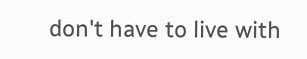don't have to live with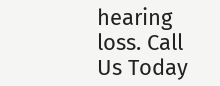hearing loss. Call Us Today